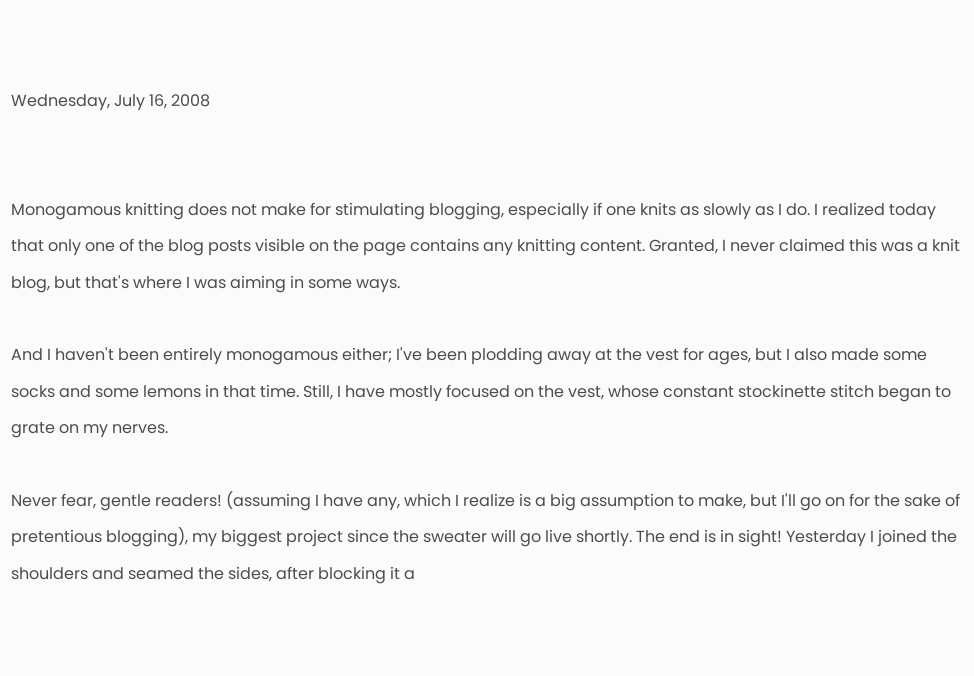Wednesday, July 16, 2008


Monogamous knitting does not make for stimulating blogging, especially if one knits as slowly as I do. I realized today that only one of the blog posts visible on the page contains any knitting content. Granted, I never claimed this was a knit blog, but that's where I was aiming in some ways.

And I haven't been entirely monogamous either; I've been plodding away at the vest for ages, but I also made some socks and some lemons in that time. Still, I have mostly focused on the vest, whose constant stockinette stitch began to grate on my nerves.

Never fear, gentle readers! (assuming I have any, which I realize is a big assumption to make, but I'll go on for the sake of pretentious blogging), my biggest project since the sweater will go live shortly. The end is in sight! Yesterday I joined the shoulders and seamed the sides, after blocking it a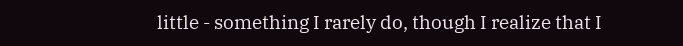little - something I rarely do, though I realize that I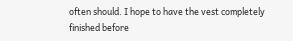often should. I hope to have the vest completely finished before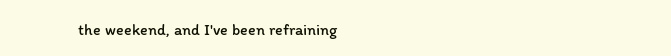the weekend, and I've been refraining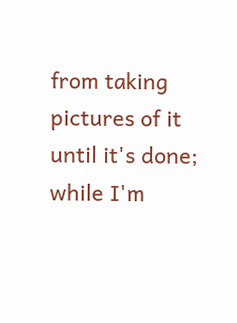from taking pictures of it until it's done; while I'm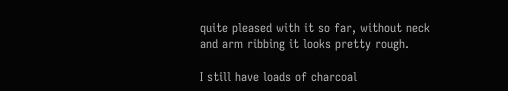quite pleased with it so far, without neck and arm ribbing it looks pretty rough.

I still have loads of charcoal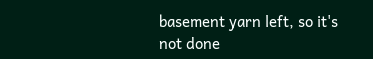basement yarn left, so it's not done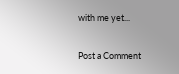with me yet...


Post a Comment